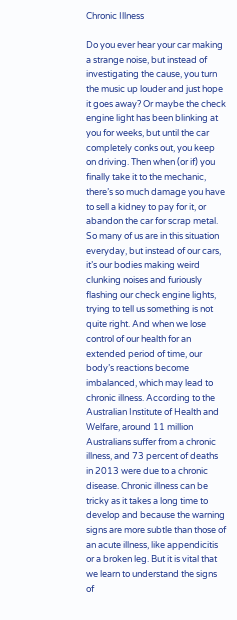Chronic Illness

Do you ever hear your car making a strange noise, but instead of investigating the cause, you turn the music up louder and just hope it goes away? Or maybe the check engine light has been blinking at you for weeks, but until the car completely conks out, you keep on driving. Then when (or if) you finally take it to the mechanic, there’s so much damage you have to sell a kidney to pay for it, or abandon the car for scrap metal. So many of us are in this situation everyday, but instead of our cars, it’s our bodies making weird clunking noises and furiously flashing our check engine lights, trying to tell us something is not quite right. And when we lose control of our health for an extended period of time, our body’s reactions become imbalanced, which may lead to chronic illness. According to the Australian Institute of Health and Welfare, around 11 million Australians suffer from a chronic illness, and 73 percent of deaths in 2013 were due to a chronic disease. Chronic illness can be tricky as it takes a long time to develop and because the warning signs are more subtle than those of an acute illness, like appendicitis or a broken leg. But it is vital that we learn to understand the signs of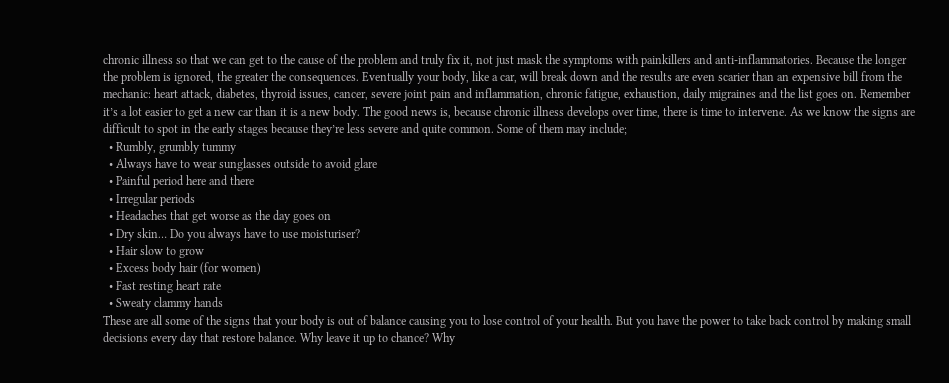chronic illness so that we can get to the cause of the problem and truly fix it, not just mask the symptoms with painkillers and anti-inflammatories. Because the longer the problem is ignored, the greater the consequences. Eventually your body, like a car, will break down and the results are even scarier than an expensive bill from the mechanic: heart attack, diabetes, thyroid issues, cancer, severe joint pain and inflammation, chronic fatigue, exhaustion, daily migraines and the list goes on. Remember it’s a lot easier to get a new car than it is a new body. The good news is, because chronic illness develops over time, there is time to intervene. As we know the signs are difficult to spot in the early stages because they’re less severe and quite common. Some of them may include;
  • Rumbly, grumbly tummy
  • Always have to wear sunglasses outside to avoid glare
  • Painful period here and there
  • Irregular periods
  • Headaches that get worse as the day goes on
  • Dry skin… Do you always have to use moisturiser?
  • Hair slow to grow
  • Excess body hair (for women)
  • Fast resting heart rate
  • Sweaty clammy hands
These are all some of the signs that your body is out of balance causing you to lose control of your health. But you have the power to take back control by making small decisions every day that restore balance. Why leave it up to chance? Why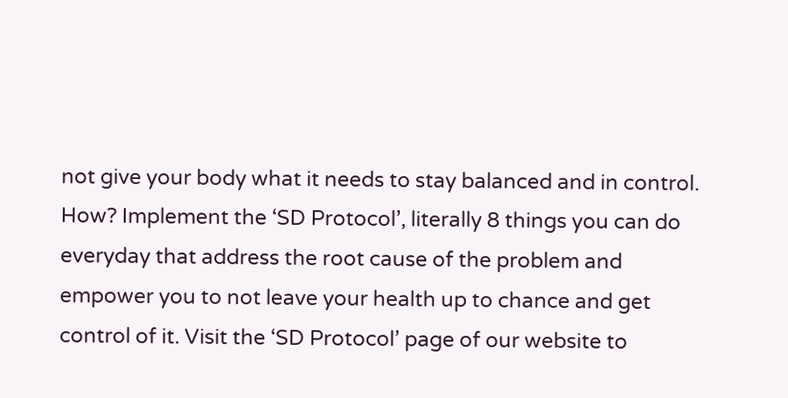not give your body what it needs to stay balanced and in control. How? Implement the ‘SD Protocol’, literally 8 things you can do everyday that address the root cause of the problem and empower you to not leave your health up to chance and get control of it. Visit the ‘SD Protocol’ page of our website to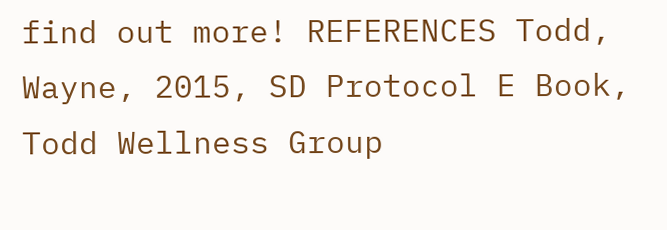find out more! REFERENCES Todd, Wayne, 2015, SD Protocol E Book, Todd Wellness Group